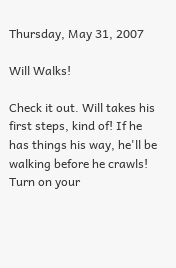Thursday, May 31, 2007

Will Walks!

Check it out. Will takes his first steps, kind of! If he has things his way, he'll be walking before he crawls! Turn on your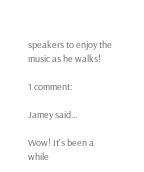speakers to enjoy the music as he walks!

1 comment:

Jamey said...

Wow! It's been a while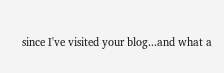since I've visited your blog...and what a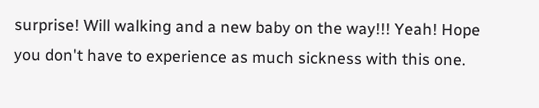surprise! Will walking and a new baby on the way!!! Yeah! Hope you don't have to experience as much sickness with this one.